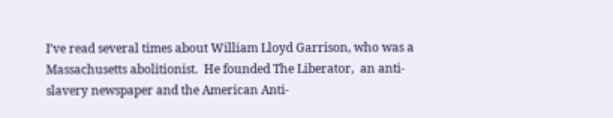I’ve read several times about William Lloyd Garrison, who was a Massachusetts abolitionist.  He founded The Liberator,  an anti-slavery newspaper and the American Anti-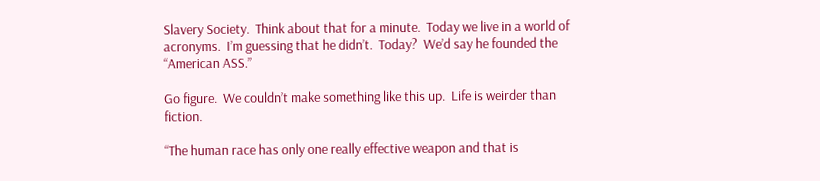Slavery Society.  Think about that for a minute.  Today we live in a world of acronyms.  I’m guessing that he didn’t.  Today?  We’d say he founded the “American ASS.”

Go figure.  We couldn’t make something like this up.  Life is weirder than fiction.

“The human race has only one really effective weapon and that is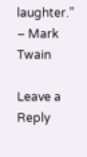laughter.”
– Mark Twain

Leave a Reply